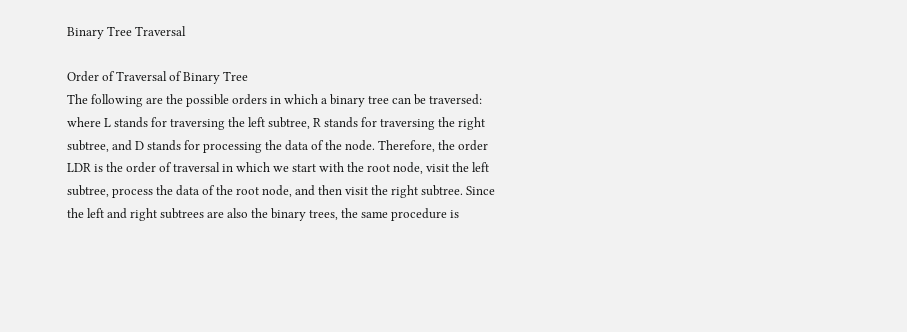Binary Tree Traversal

Order of Traversal of Binary Tree
The following are the possible orders in which a binary tree can be traversed:
where L stands for traversing the left subtree, R stands for traversing the right subtree, and D stands for processing the data of the node. Therefore, the order LDR is the order of traversal in which we start with the root node, visit the left subtree, process the data of the root node, and then visit the right subtree. Since the left and right subtrees are also the binary trees, the same procedure is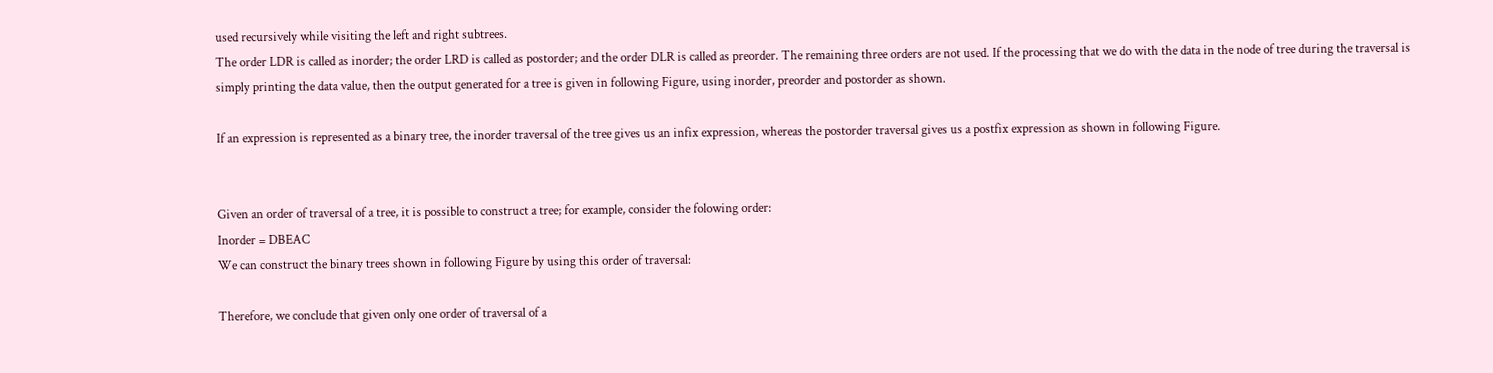used recursively while visiting the left and right subtrees.
The order LDR is called as inorder; the order LRD is called as postorder; and the order DLR is called as preorder. The remaining three orders are not used. If the processing that we do with the data in the node of tree during the traversal is simply printing the data value, then the output generated for a tree is given in following Figure, using inorder, preorder and postorder as shown.

If an expression is represented as a binary tree, the inorder traversal of the tree gives us an infix expression, whereas the postorder traversal gives us a postfix expression as shown in following Figure.


Given an order of traversal of a tree, it is possible to construct a tree; for example, consider the folowing order:
Inorder = DBEAC
We can construct the binary trees shown in following Figure by using this order of traversal:

Therefore, we conclude that given only one order of traversal of a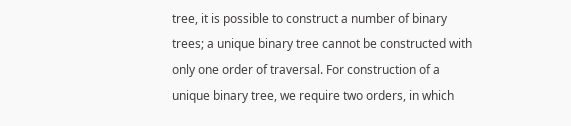tree, it is possible to construct a number of binary trees; a unique binary tree cannot be constructed with only one order of traversal. For construction of a unique binary tree, we require two orders, in which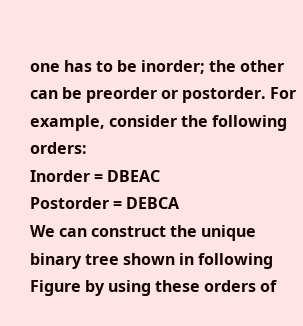one has to be inorder; the other can be preorder or postorder. For example, consider the following orders:
Inorder = DBEAC
Postorder = DEBCA
We can construct the unique binary tree shown in following Figure by using these orders of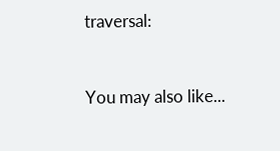traversal:


You may also like...